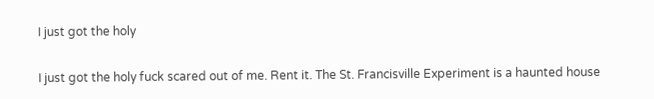I just got the holy

I just got the holy fuck scared out of me. Rent it. The St. Francisville Experiment is a haunted house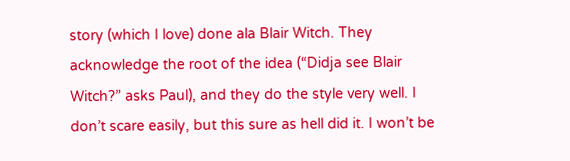story (which I love) done ala Blair Witch. They acknowledge the root of the idea (“Didja see Blair Witch?” asks Paul), and they do the style very well. I don’t scare easily, but this sure as hell did it. I won’t be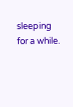sleeping for a while.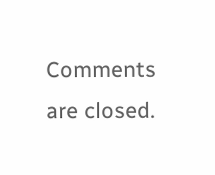Comments are closed.